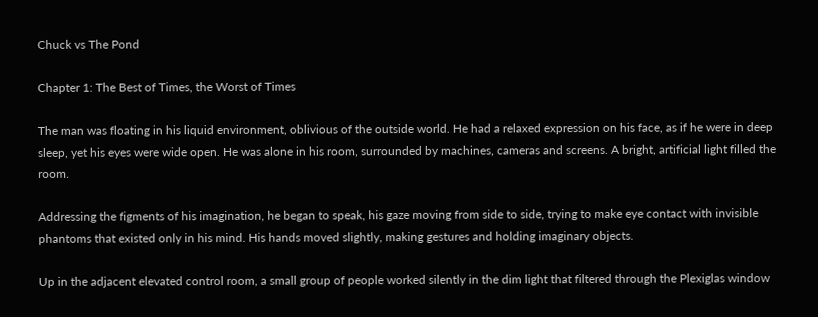Chuck vs The Pond

Chapter 1: The Best of Times, the Worst of Times

The man was floating in his liquid environment, oblivious of the outside world. He had a relaxed expression on his face, as if he were in deep sleep, yet his eyes were wide open. He was alone in his room, surrounded by machines, cameras and screens. A bright, artificial light filled the room.

Addressing the figments of his imagination, he began to speak, his gaze moving from side to side, trying to make eye contact with invisible phantoms that existed only in his mind. His hands moved slightly, making gestures and holding imaginary objects.

Up in the adjacent elevated control room, a small group of people worked silently in the dim light that filtered through the Plexiglas window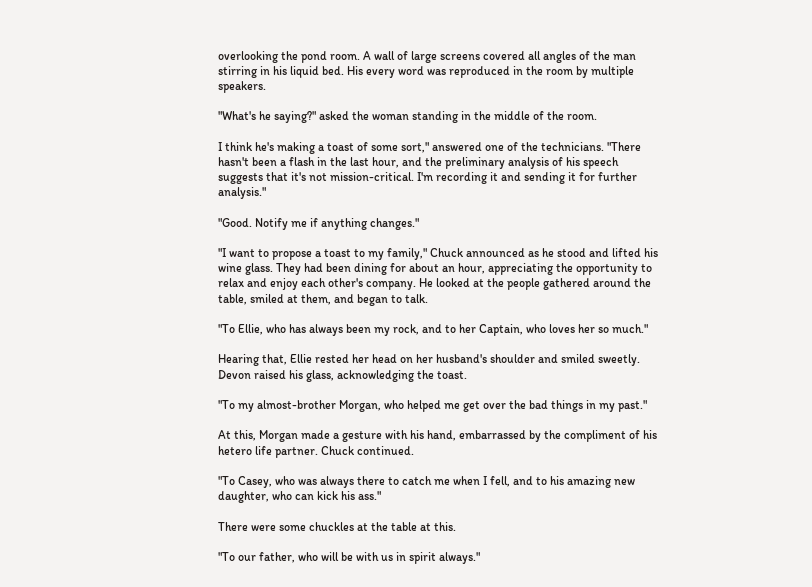overlooking the pond room. A wall of large screens covered all angles of the man stirring in his liquid bed. His every word was reproduced in the room by multiple speakers.

"What's he saying?" asked the woman standing in the middle of the room.

I think he's making a toast of some sort," answered one of the technicians. "There hasn't been a flash in the last hour, and the preliminary analysis of his speech suggests that it's not mission-critical. I'm recording it and sending it for further analysis."

"Good. Notify me if anything changes."

"I want to propose a toast to my family," Chuck announced as he stood and lifted his wine glass. They had been dining for about an hour, appreciating the opportunity to relax and enjoy each other's company. He looked at the people gathered around the table, smiled at them, and began to talk.

"To Ellie, who has always been my rock, and to her Captain, who loves her so much."

Hearing that, Ellie rested her head on her husband's shoulder and smiled sweetly. Devon raised his glass, acknowledging the toast.

"To my almost-brother Morgan, who helped me get over the bad things in my past."

At this, Morgan made a gesture with his hand, embarrassed by the compliment of his hetero life partner. Chuck continued.

"To Casey, who was always there to catch me when I fell, and to his amazing new daughter, who can kick his ass."

There were some chuckles at the table at this.

"To our father, who will be with us in spirit always."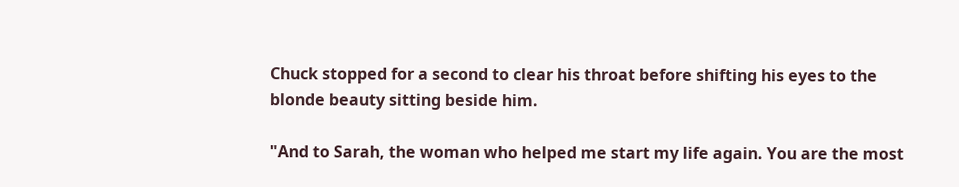Chuck stopped for a second to clear his throat before shifting his eyes to the blonde beauty sitting beside him.

"And to Sarah, the woman who helped me start my life again. You are the most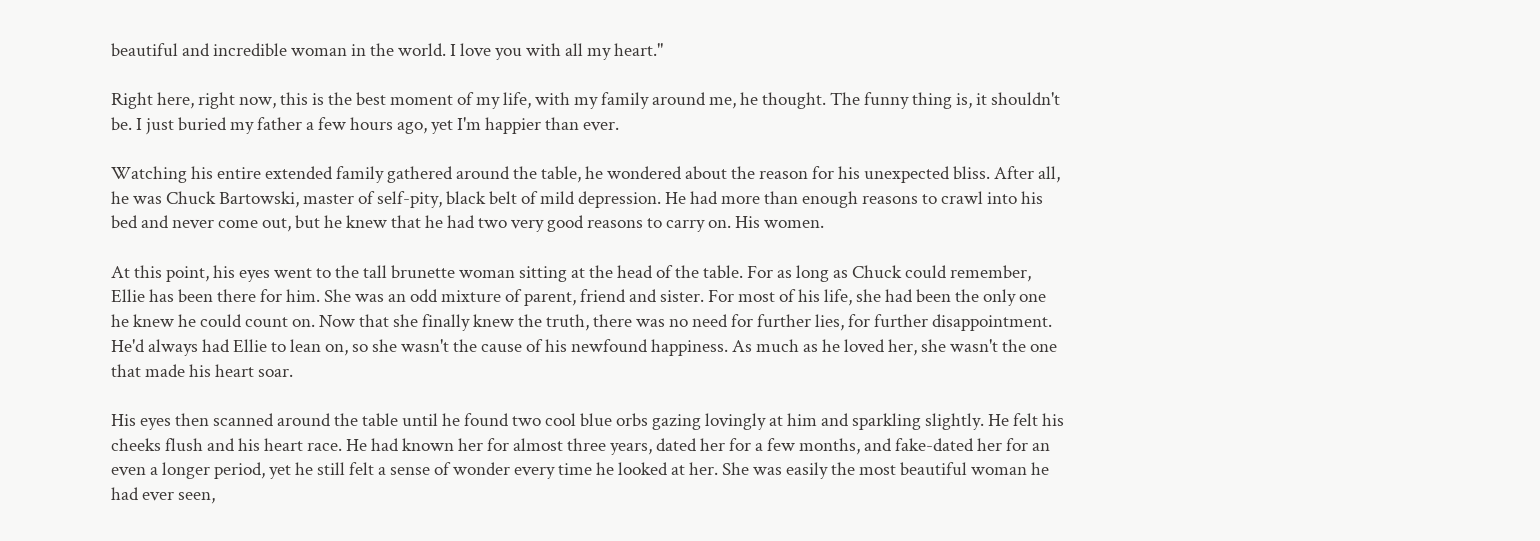beautiful and incredible woman in the world. I love you with all my heart."

Right here, right now, this is the best moment of my life, with my family around me, he thought. The funny thing is, it shouldn't be. I just buried my father a few hours ago, yet I'm happier than ever.

Watching his entire extended family gathered around the table, he wondered about the reason for his unexpected bliss. After all, he was Chuck Bartowski, master of self-pity, black belt of mild depression. He had more than enough reasons to crawl into his bed and never come out, but he knew that he had two very good reasons to carry on. His women.

At this point, his eyes went to the tall brunette woman sitting at the head of the table. For as long as Chuck could remember, Ellie has been there for him. She was an odd mixture of parent, friend and sister. For most of his life, she had been the only one he knew he could count on. Now that she finally knew the truth, there was no need for further lies, for further disappointment. He'd always had Ellie to lean on, so she wasn't the cause of his newfound happiness. As much as he loved her, she wasn't the one that made his heart soar.

His eyes then scanned around the table until he found two cool blue orbs gazing lovingly at him and sparkling slightly. He felt his cheeks flush and his heart race. He had known her for almost three years, dated her for a few months, and fake-dated her for an even a longer period, yet he still felt a sense of wonder every time he looked at her. She was easily the most beautiful woman he had ever seen,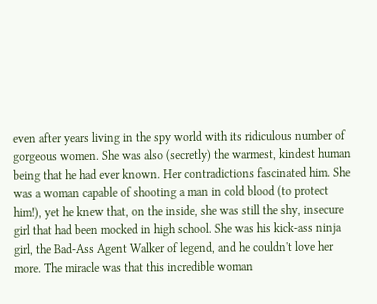even after years living in the spy world with its ridiculous number of gorgeous women. She was also (secretly) the warmest, kindest human being that he had ever known. Her contradictions fascinated him. She was a woman capable of shooting a man in cold blood (to protect him!), yet he knew that, on the inside, she was still the shy, insecure girl that had been mocked in high school. She was his kick-ass ninja girl, the Bad-Ass Agent Walker of legend, and he couldn't love her more. The miracle was that this incredible woman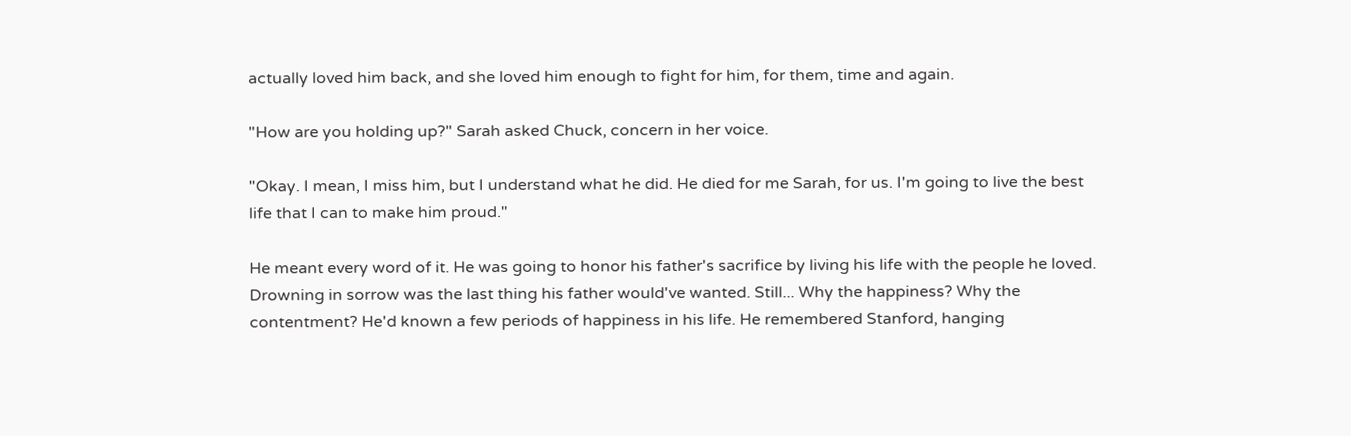actually loved him back, and she loved him enough to fight for him, for them, time and again.

"How are you holding up?" Sarah asked Chuck, concern in her voice.

"Okay. I mean, I miss him, but I understand what he did. He died for me Sarah, for us. I'm going to live the best life that I can to make him proud."

He meant every word of it. He was going to honor his father's sacrifice by living his life with the people he loved. Drowning in sorrow was the last thing his father would've wanted. Still... Why the happiness? Why the contentment? He'd known a few periods of happiness in his life. He remembered Stanford, hanging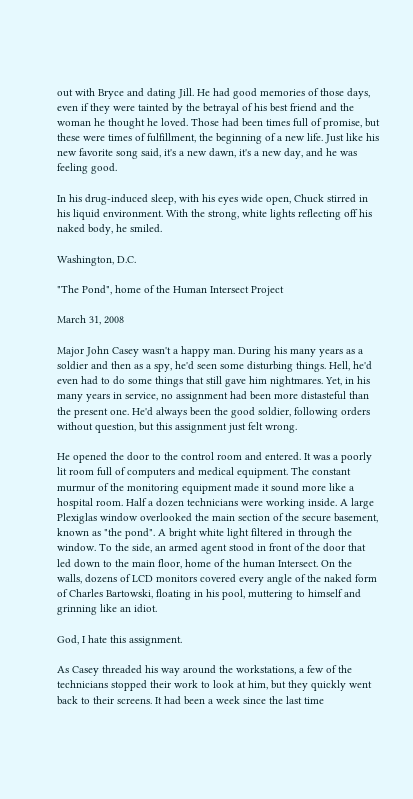out with Bryce and dating Jill. He had good memories of those days, even if they were tainted by the betrayal of his best friend and the woman he thought he loved. Those had been times full of promise, but these were times of fulfillment, the beginning of a new life. Just like his new favorite song said, it's a new dawn, it's a new day, and he was feeling good.

In his drug-induced sleep, with his eyes wide open, Chuck stirred in his liquid environment. With the strong, white lights reflecting off his naked body, he smiled.

Washington, D.C.

"The Pond", home of the Human Intersect Project

March 31, 2008

Major John Casey wasn't a happy man. During his many years as a soldier and then as a spy, he'd seen some disturbing things. Hell, he'd even had to do some things that still gave him nightmares. Yet, in his many years in service, no assignment had been more distasteful than the present one. He'd always been the good soldier, following orders without question, but this assignment just felt wrong.

He opened the door to the control room and entered. It was a poorly lit room full of computers and medical equipment. The constant murmur of the monitoring equipment made it sound more like a hospital room. Half a dozen technicians were working inside. A large Plexiglas window overlooked the main section of the secure basement, known as "the pond". A bright white light filtered in through the window. To the side, an armed agent stood in front of the door that led down to the main floor, home of the human Intersect. On the walls, dozens of LCD monitors covered every angle of the naked form of Charles Bartowski, floating in his pool, muttering to himself and grinning like an idiot.

God, I hate this assignment.

As Casey threaded his way around the workstations, a few of the technicians stopped their work to look at him, but they quickly went back to their screens. It had been a week since the last time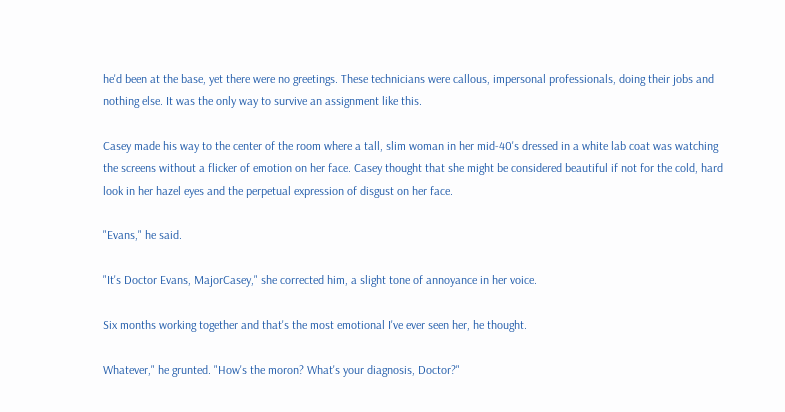he'd been at the base, yet there were no greetings. These technicians were callous, impersonal professionals, doing their jobs and nothing else. It was the only way to survive an assignment like this.

Casey made his way to the center of the room where a tall, slim woman in her mid-40's dressed in a white lab coat was watching the screens without a flicker of emotion on her face. Casey thought that she might be considered beautiful if not for the cold, hard look in her hazel eyes and the perpetual expression of disgust on her face.

"Evans," he said.

"It's Doctor Evans, MajorCasey," she corrected him, a slight tone of annoyance in her voice.

Six months working together and that's the most emotional I've ever seen her, he thought.

Whatever," he grunted. "How's the moron? What's your diagnosis, Doctor?"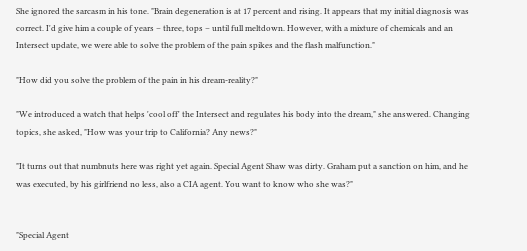She ignored the sarcasm in his tone. "Brain degeneration is at 17 percent and rising. It appears that my initial diagnosis was correct. I'd give him a couple of years – three, tops – until full meltdown. However, with a mixture of chemicals and an Intersect update, we were able to solve the problem of the pain spikes and the flash malfunction."

"How did you solve the problem of the pain in his dream-reality?"

"We introduced a watch that helps 'cool off' the Intersect and regulates his body into the dream," she answered. Changing topics, she asked, "How was your trip to California? Any news?"

"It turns out that numbnuts here was right yet again. Special Agent Shaw was dirty. Graham put a sanction on him, and he was executed, by his girlfriend no less, also a CIA agent. You want to know who she was?"


"Special Agent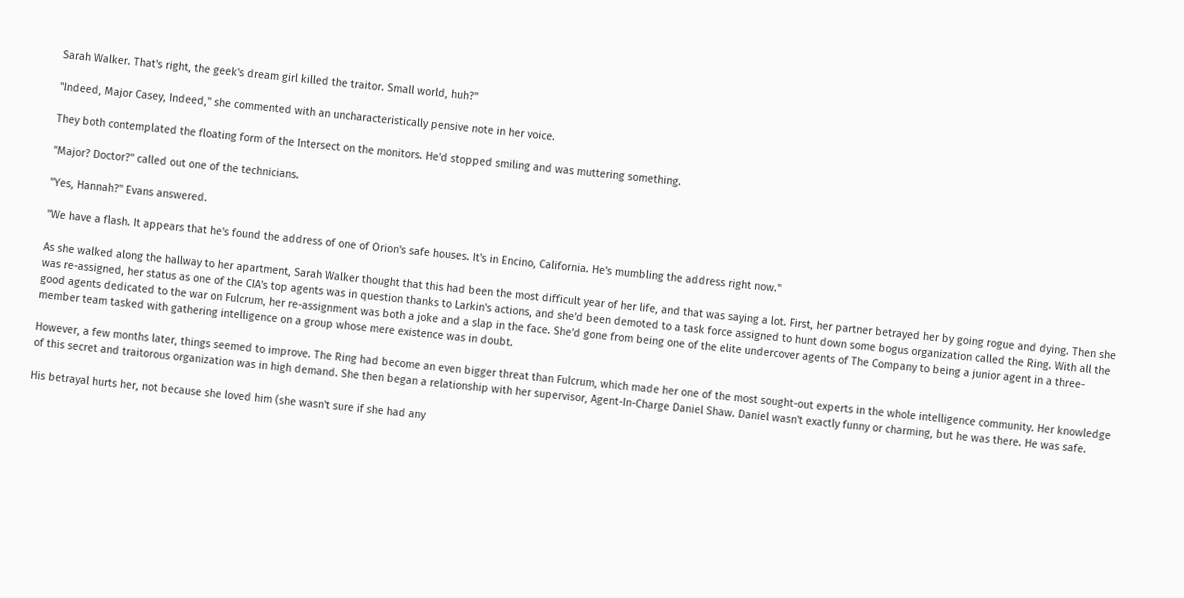Sarah Walker. That's right, the geek's dream girl killed the traitor. Small world, huh?"

"Indeed, Major Casey, Indeed," she commented with an uncharacteristically pensive note in her voice.

They both contemplated the floating form of the Intersect on the monitors. He'd stopped smiling and was muttering something.

"Major? Doctor?" called out one of the technicians.

"Yes, Hannah?" Evans answered.

"We have a flash. It appears that he's found the address of one of Orion's safe houses. It's in Encino, California. He's mumbling the address right now."

As she walked along the hallway to her apartment, Sarah Walker thought that this had been the most difficult year of her life, and that was saying a lot. First, her partner betrayed her by going rogue and dying. Then she was re-assigned, her status as one of the CIA's top agents was in question thanks to Larkin's actions, and she'd been demoted to a task force assigned to hunt down some bogus organization called the Ring. With all the good agents dedicated to the war on Fulcrum, her re-assignment was both a joke and a slap in the face. She'd gone from being one of the elite undercover agents of The Company to being a junior agent in a three-member team tasked with gathering intelligence on a group whose mere existence was in doubt.

However, a few months later, things seemed to improve. The Ring had become an even bigger threat than Fulcrum, which made her one of the most sought-out experts in the whole intelligence community. Her knowledge of this secret and traitorous organization was in high demand. She then began a relationship with her supervisor, Agent-In-Charge Daniel Shaw. Daniel wasn't exactly funny or charming, but he was there. He was safe.

His betrayal hurts her, not because she loved him (she wasn't sure if she had any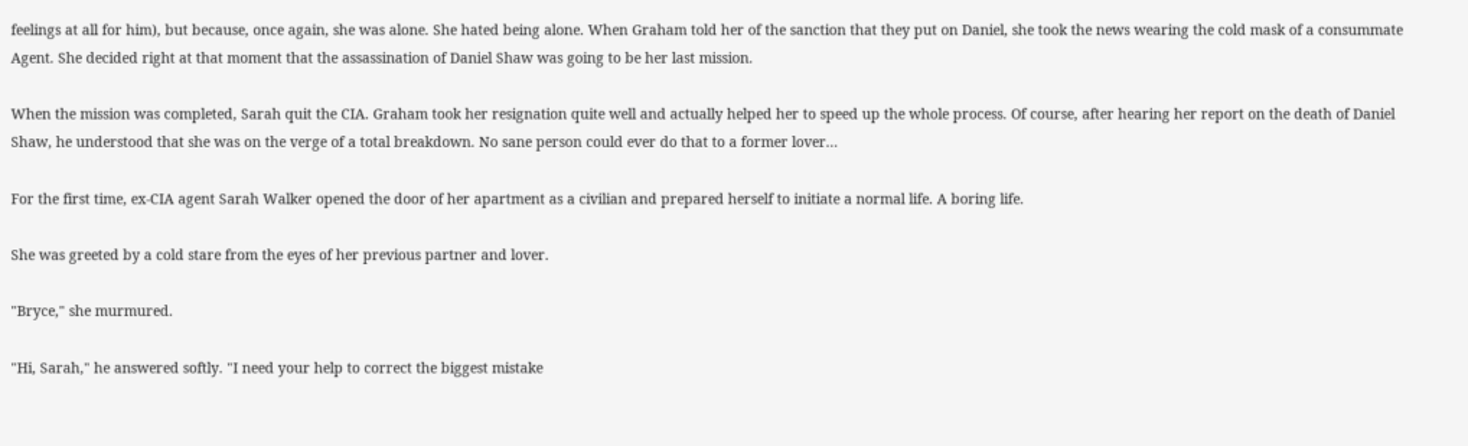feelings at all for him), but because, once again, she was alone. She hated being alone. When Graham told her of the sanction that they put on Daniel, she took the news wearing the cold mask of a consummate Agent. She decided right at that moment that the assassination of Daniel Shaw was going to be her last mission.

When the mission was completed, Sarah quit the CIA. Graham took her resignation quite well and actually helped her to speed up the whole process. Of course, after hearing her report on the death of Daniel Shaw, he understood that she was on the verge of a total breakdown. No sane person could ever do that to a former lover...

For the first time, ex-CIA agent Sarah Walker opened the door of her apartment as a civilian and prepared herself to initiate a normal life. A boring life.

She was greeted by a cold stare from the eyes of her previous partner and lover.

"Bryce," she murmured.

"Hi, Sarah," he answered softly. "I need your help to correct the biggest mistake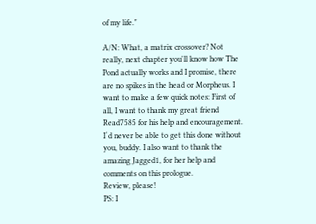of my life."

A/N: What, a matrix crossover? Not really, next chapter you'll know how The Pond actually works and I promise, there are no spikes in the head or Morpheus. I want to make a few quick notes: First of all, I want to thank my great friend Read7585 for his help and encouragement. I´d never be able to get this done without you, buddy. I also want to thank the amazing Jagged1, for her help and comments on this prologue.
Review, please!
PS: I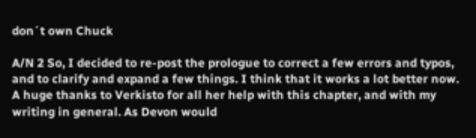don´t own Chuck

A/N 2 So, I decided to re-post the prologue to correct a few errors and typos, and to clarify and expand a few things. I think that it works a lot better now. A huge thanks to Verkisto for all her help with this chapter, and with my writing in general. As Devon would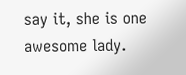say it, she is one awesome lady.